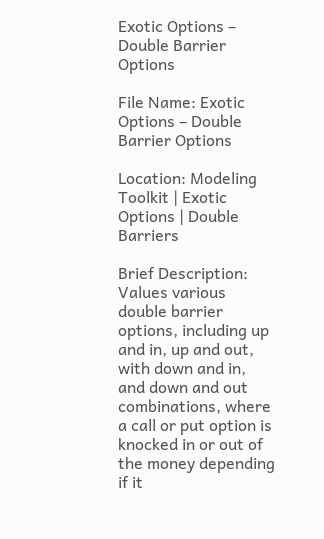Exotic Options – Double Barrier Options

File Name: Exotic Options – Double Barrier Options

Location: Modeling Toolkit | Exotic Options | Double Barriers

Brief Description: Values various double barrier options, including up and in, up and out, with down and in, and down and out combinations, where a call or put option is knocked in or out of the money depending if it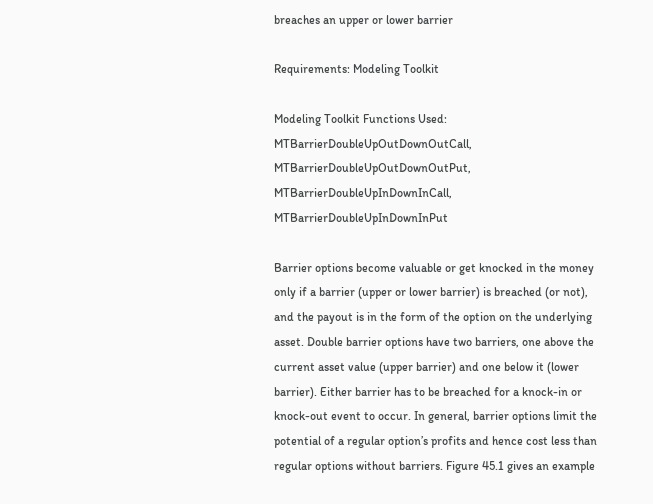breaches an upper or lower barrier

Requirements: Modeling Toolkit

Modeling Toolkit Functions Used: MTBarrierDoubleUpOutDownOutCall, MTBarrierDoubleUpOutDownOutPut, MTBarrierDoubleUpInDownInCall, MTBarrierDoubleUpInDownInPut

Barrier options become valuable or get knocked in the money only if a barrier (upper or lower barrier) is breached (or not), and the payout is in the form of the option on the underlying asset. Double barrier options have two barriers, one above the current asset value (upper barrier) and one below it (lower barrier). Either barrier has to be breached for a knock-in or knock-out event to occur. In general, barrier options limit the potential of a regular option’s profits and hence cost less than regular options without barriers. Figure 45.1 gives an example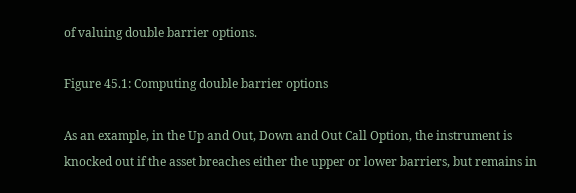of valuing double barrier options.

Figure 45.1: Computing double barrier options

As an example, in the Up and Out, Down and Out Call Option, the instrument is knocked out if the asset breaches either the upper or lower barriers, but remains in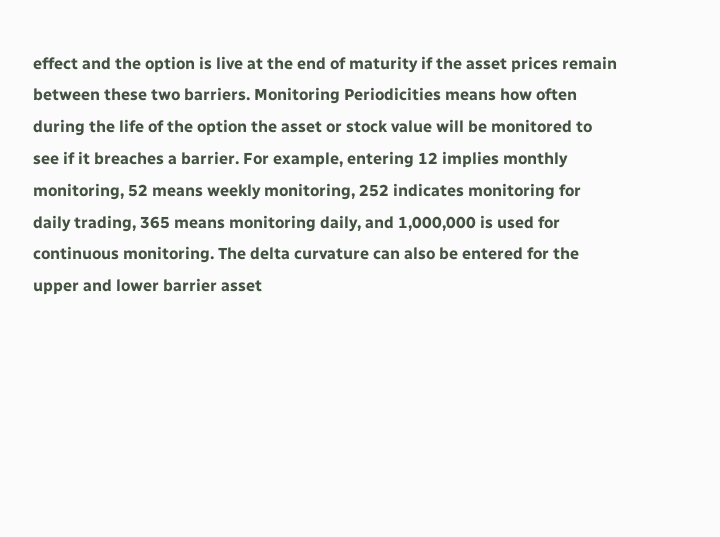effect and the option is live at the end of maturity if the asset prices remain between these two barriers. Monitoring Periodicities means how often during the life of the option the asset or stock value will be monitored to see if it breaches a barrier. For example, entering 12 implies monthly monitoring, 52 means weekly monitoring, 252 indicates monitoring for daily trading, 365 means monitoring daily, and 1,000,000 is used for continuous monitoring. The delta curvature can also be entered for the upper and lower barrier asset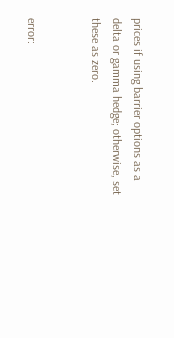prices if using barrier options as a delta or gamma hedge; otherwise, set these as zero.


error: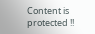Content is protected !!